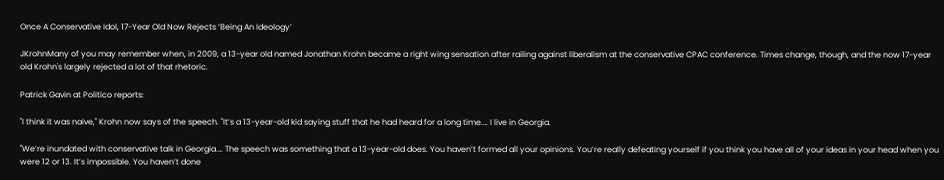Once A Conservative Idol, 17-Year Old Now Rejects ‘Being An Ideology’

JKrohnMany of you may remember when, in 2009, a 13-year old named Jonathan Krohn became a right wing sensation after railing against liberalism at the conservative CPAC conference. Times change, though, and the now 17-year old Krohn's largely rejected a lot of that rhetoric.

Patrick Gavin at Politico reports:

"I think it was naive," Krohn now says of the speech. "It’s a 13-year-old kid saying stuff that he had heard for a long time.… I live in Georgia.

"We’re inundated with conservative talk in Georgia.… The speech was something that a 13-year-old does. You haven’t formed all your opinions. You’re really defeating yourself if you think you have all of your ideas in your head when you were 12 or 13. It’s impossible. You haven’t done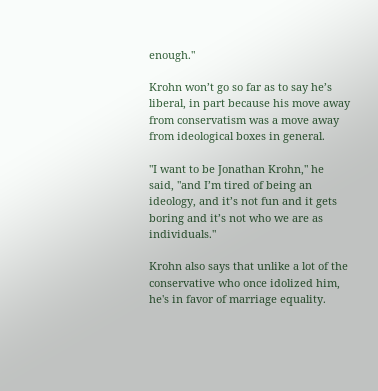enough."

Krohn won’t go so far as to say he’s liberal, in part because his move away from conservatism was a move away from ideological boxes in general.

"I want to be Jonathan Krohn," he said, "and I’m tired of being an ideology, and it’s not fun and it gets boring and it’s not who we are as individuals."

Krohn also says that unlike a lot of the conservative who once idolized him, he's in favor of marriage equality.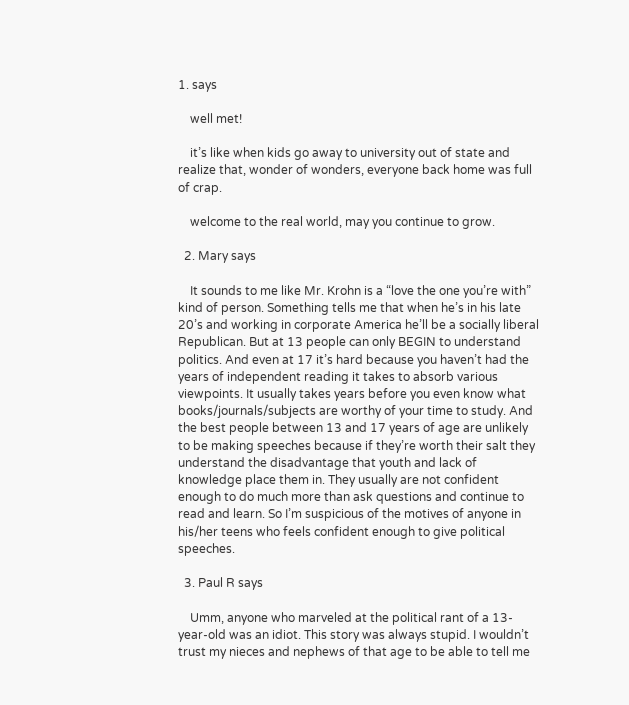1. says

    well met!

    it’s like when kids go away to university out of state and realize that, wonder of wonders, everyone back home was full of crap.

    welcome to the real world, may you continue to grow.

  2. Mary says

    It sounds to me like Mr. Krohn is a “love the one you’re with” kind of person. Something tells me that when he’s in his late 20’s and working in corporate America he’ll be a socially liberal Republican. But at 13 people can only BEGIN to understand politics. And even at 17 it’s hard because you haven’t had the years of independent reading it takes to absorb various viewpoints. It usually takes years before you even know what books/journals/subjects are worthy of your time to study. And the best people between 13 and 17 years of age are unlikely to be making speeches because if they’re worth their salt they understand the disadvantage that youth and lack of knowledge place them in. They usually are not confident enough to do much more than ask questions and continue to read and learn. So I’m suspicious of the motives of anyone in his/her teens who feels confident enough to give political speeches.

  3. Paul R says

    Umm, anyone who marveled at the political rant of a 13-year-old was an idiot. This story was always stupid. I wouldn’t trust my nieces and nephews of that age to be able to tell me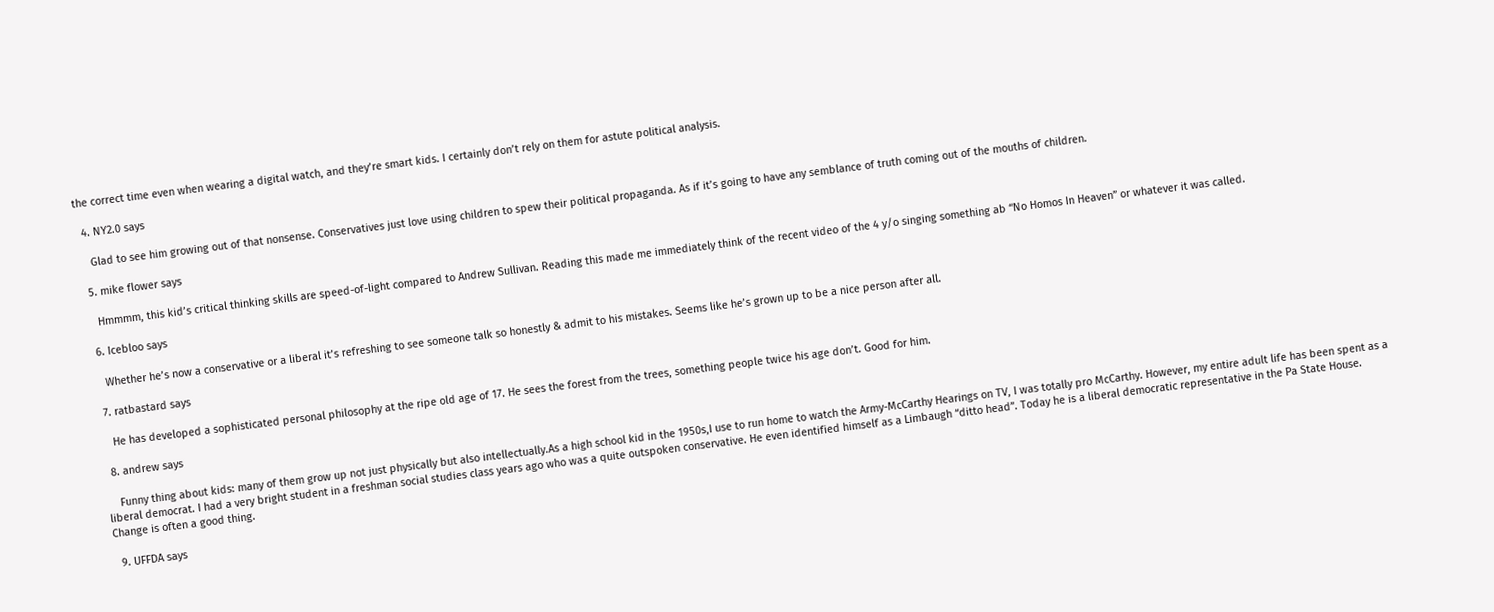the correct time even when wearing a digital watch, and they’re smart kids. I certainly don’t rely on them for astute political analysis.

  4. NY2.0 says

    Glad to see him growing out of that nonsense. Conservatives just love using children to spew their political propaganda. As if it’s going to have any semblance of truth coming out of the mouths of children.

  5. mike flower says

    Hmmmm, this kid’s critical thinking skills are speed-of-light compared to Andrew Sullivan. Reading this made me immediately think of the recent video of the 4 y/o singing something ab “No Homos In Heaven” or whatever it was called.

  6. Icebloo says

    Whether he’s now a conservative or a liberal it’s refreshing to see someone talk so honestly & admit to his mistakes. Seems like he’s grown up to be a nice person after all.

  7. ratbastard says

    He has developed a sophisticated personal philosophy at the ripe old age of 17. He sees the forest from the trees, something people twice his age don’t. Good for him.

  8. andrew says

    Funny thing about kids: many of them grow up not just physically but also intellectually.As a high school kid in the 1950s,I use to run home to watch the Army-McCarthy Hearings on TV, I was totally pro McCarthy. However, my entire adult life has been spent as a liberal democrat. I had a very bright student in a freshman social studies class years ago who was a quite outspoken conservative. He even identified himself as a Limbaugh “ditto head”. Today he is a liberal democratic representative in the Pa State House. Change is often a good thing.

  9. UFFDA says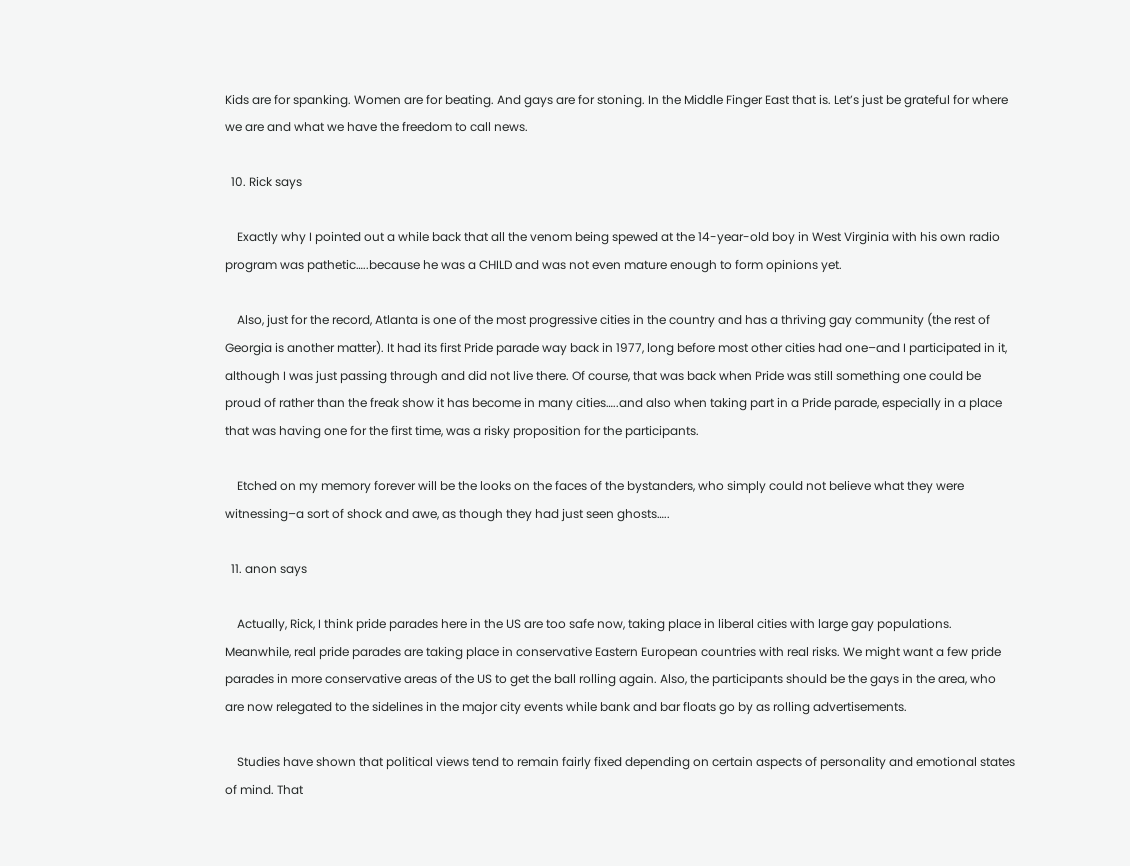Kids are for spanking. Women are for beating. And gays are for stoning. In the Middle Finger East that is. Let’s just be grateful for where we are and what we have the freedom to call news.

  10. Rick says

    Exactly why I pointed out a while back that all the venom being spewed at the 14-year-old boy in West Virginia with his own radio program was pathetic…..because he was a CHILD and was not even mature enough to form opinions yet.

    Also, just for the record, Atlanta is one of the most progressive cities in the country and has a thriving gay community (the rest of Georgia is another matter). It had its first Pride parade way back in 1977, long before most other cities had one–and I participated in it, although I was just passing through and did not live there. Of course, that was back when Pride was still something one could be proud of rather than the freak show it has become in many cities…..and also when taking part in a Pride parade, especially in a place that was having one for the first time, was a risky proposition for the participants.

    Etched on my memory forever will be the looks on the faces of the bystanders, who simply could not believe what they were witnessing–a sort of shock and awe, as though they had just seen ghosts…..

  11. anon says

    Actually, Rick, I think pride parades here in the US are too safe now, taking place in liberal cities with large gay populations. Meanwhile, real pride parades are taking place in conservative Eastern European countries with real risks. We might want a few pride parades in more conservative areas of the US to get the ball rolling again. Also, the participants should be the gays in the area, who are now relegated to the sidelines in the major city events while bank and bar floats go by as rolling advertisements.

    Studies have shown that political views tend to remain fairly fixed depending on certain aspects of personality and emotional states of mind. That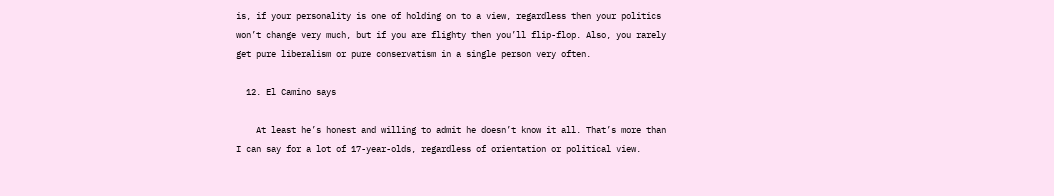is, if your personality is one of holding on to a view, regardless then your politics won’t change very much, but if you are flighty then you’ll flip-flop. Also, you rarely get pure liberalism or pure conservatism in a single person very often.

  12. El Camino says

    At least he’s honest and willing to admit he doesn’t know it all. That’s more than I can say for a lot of 17-year-olds, regardless of orientation or political view.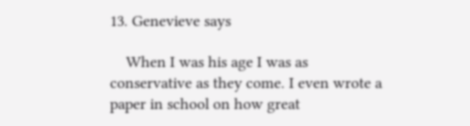13. Genevieve says

    When I was his age I was as conservative as they come. I even wrote a paper in school on how great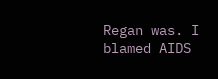Regan was. I blamed AIDS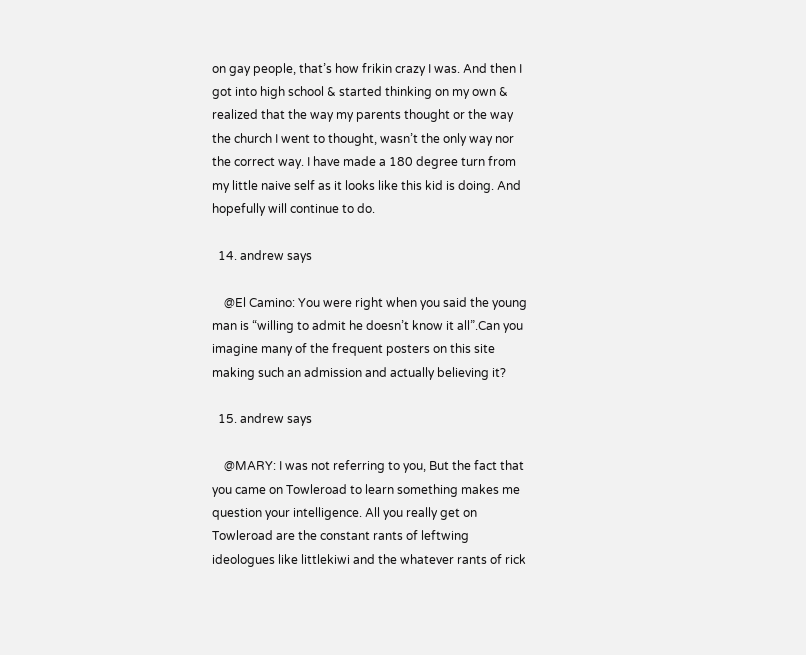on gay people, that’s how frikin crazy I was. And then I got into high school & started thinking on my own & realized that the way my parents thought or the way the church I went to thought, wasn’t the only way nor the correct way. I have made a 180 degree turn from my little naive self as it looks like this kid is doing. And hopefully will continue to do.

  14. andrew says

    @El Camino: You were right when you said the young man is “willing to admit he doesn’t know it all”.Can you imagine many of the frequent posters on this site making such an admission and actually believing it?

  15. andrew says

    @MARY: I was not referring to you, But the fact that you came on Towleroad to learn something makes me question your intelligence. All you really get on Towleroad are the constant rants of leftwing ideologues like littlekiwi and the whatever rants of rick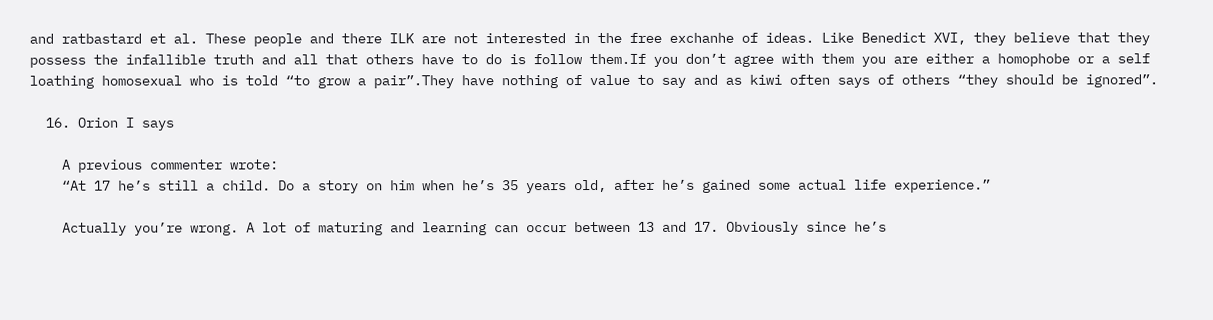and ratbastard et al. These people and there ILK are not interested in the free exchanhe of ideas. Like Benedict XVI, they believe that they possess the infallible truth and all that others have to do is follow them.If you don’t agree with them you are either a homophobe or a self loathing homosexual who is told “to grow a pair”.They have nothing of value to say and as kiwi often says of others “they should be ignored”.

  16. Orion I says

    A previous commenter wrote:
    “At 17 he’s still a child. Do a story on him when he’s 35 years old, after he’s gained some actual life experience.”

    Actually you’re wrong. A lot of maturing and learning can occur between 13 and 17. Obviously since he’s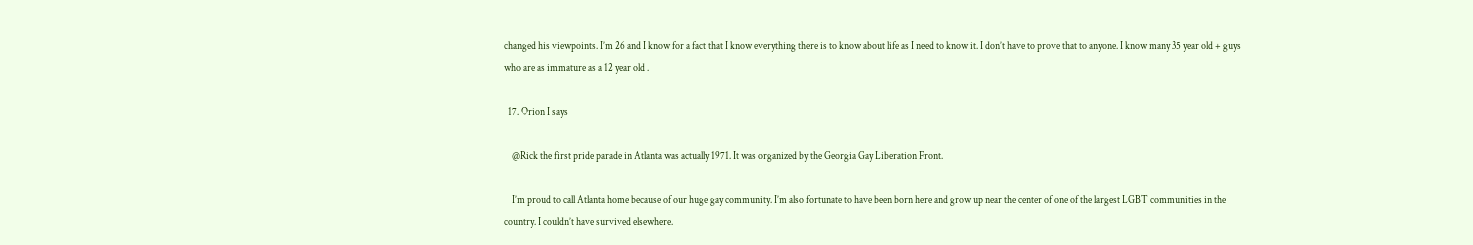changed his viewpoints. I’m 26 and I know for a fact that I know everything there is to know about life as I need to know it. I don’t have to prove that to anyone. I know many 35 year old + guys who are as immature as a 12 year old .

  17. Orion I says

    @Rick the first pride parade in Atlanta was actually 1971. It was organized by the Georgia Gay Liberation Front.

    I’m proud to call Atlanta home because of our huge gay community. I’m also fortunate to have been born here and grow up near the center of one of the largest LGBT communities in the country. I couldn’t have survived elsewhere.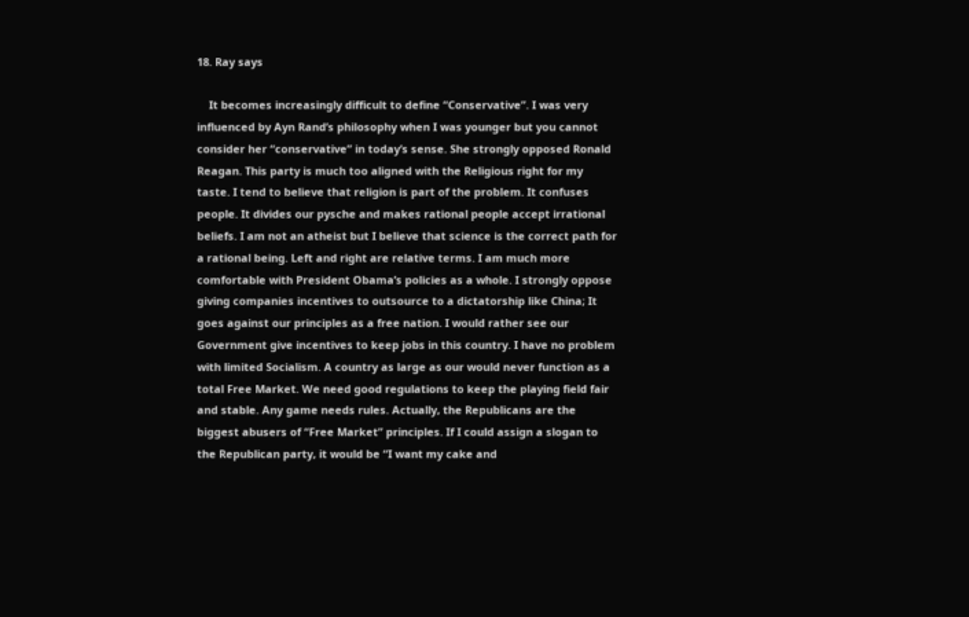18. Ray says

    It becomes increasingly difficult to define “Conservative”. I was very influenced by Ayn Rand’s philosophy when I was younger but you cannot consider her “conservative” in today’s sense. She strongly opposed Ronald Reagan. This party is much too aligned with the Religious right for my taste. I tend to believe that religion is part of the problem. It confuses people. It divides our pysche and makes rational people accept irrational beliefs. I am not an atheist but I believe that science is the correct path for a rational being. Left and right are relative terms. I am much more comfortable with President Obama’s policies as a whole. I strongly oppose giving companies incentives to outsource to a dictatorship like China; It goes against our principles as a free nation. I would rather see our Government give incentives to keep jobs in this country. I have no problem with limited Socialism. A country as large as our would never function as a total Free Market. We need good regulations to keep the playing field fair and stable. Any game needs rules. Actually, the Republicans are the biggest abusers of “Free Market” principles. If I could assign a slogan to the Republican party, it would be “I want my cake and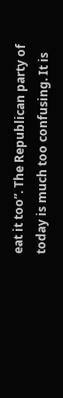eat it too”. The Republican party of today is much too confusing. It is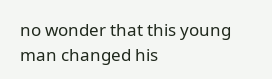no wonder that this young man changed his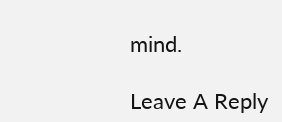mind.

Leave A Reply